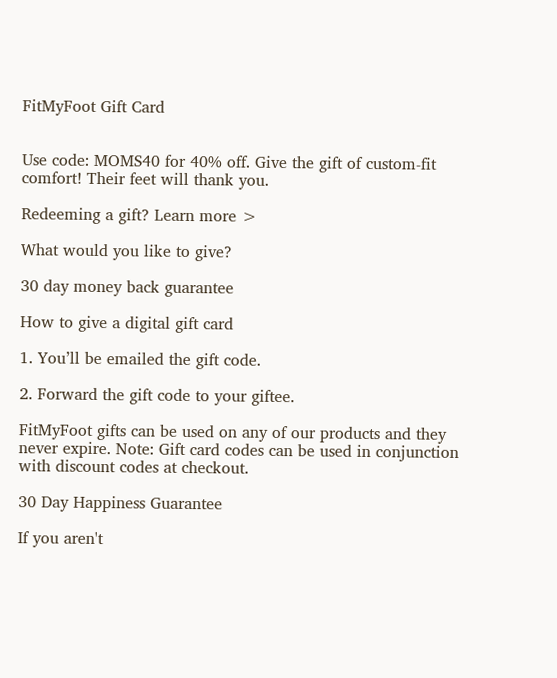FitMyFoot Gift Card


Use code: MOMS40 for 40% off. Give the gift of custom-fit comfort! Their feet will thank you.

Redeeming a gift? Learn more >

What would you like to give?

30 day money back guarantee

How to give a digital gift card

1. You’ll be emailed the gift code.

2. Forward the gift code to your giftee.

FitMyFoot gifts can be used on any of our products and they never expire. Note: Gift card codes can be used in conjunction with discount codes at checkout.

30 Day Happiness Guarantee

If you aren't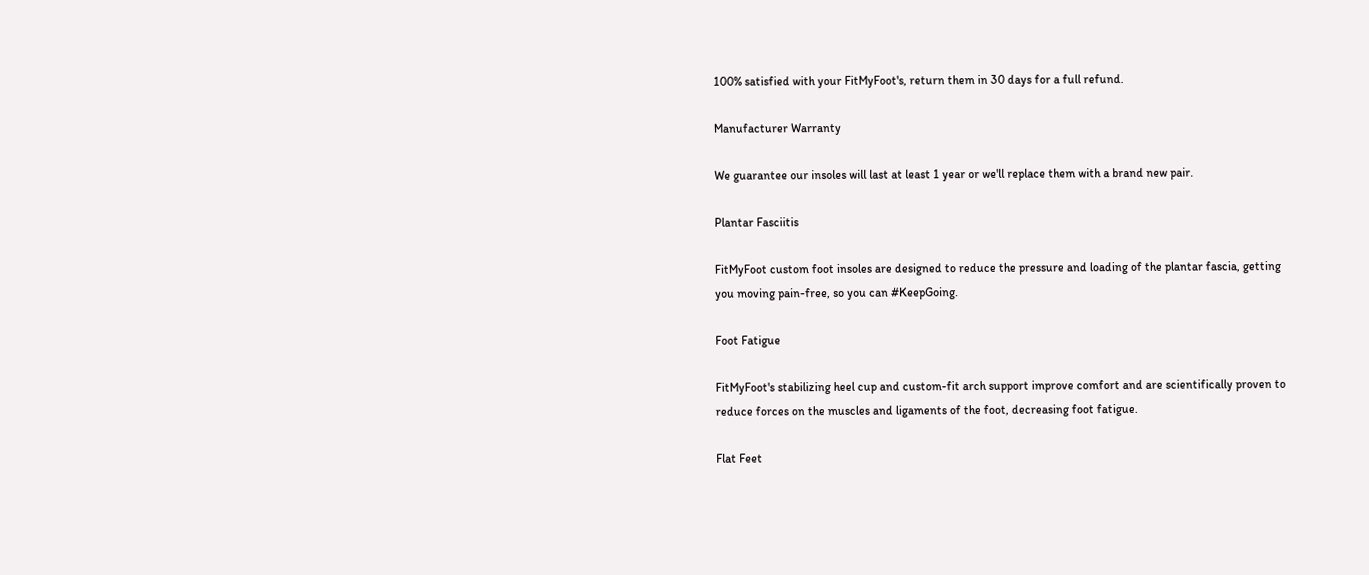100% satisfied with your FitMyFoot's, return them in 30 days for a full refund.

Manufacturer Warranty

We guarantee our insoles will last at least 1 year or we'll replace them with a brand new pair.

Plantar Fasciitis

FitMyFoot custom foot insoles are designed to reduce the pressure and loading of the plantar fascia, getting you moving pain-free, so you can #KeepGoing.

Foot Fatigue

FitMyFoot's stabilizing heel cup and custom-fit arch support improve comfort and are scientifically proven to reduce forces on the muscles and ligaments of the foot, decreasing foot fatigue.

Flat Feet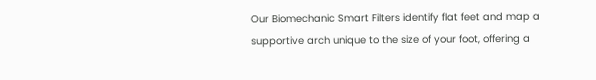Our Biomechanic Smart Filters identify flat feet and map a supportive arch unique to the size of your foot, offering a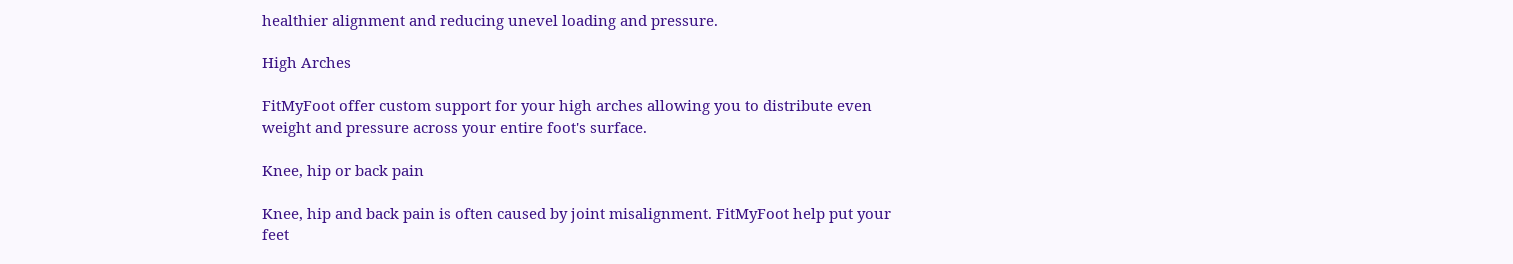healthier alignment and reducing unevel loading and pressure.

High Arches

FitMyFoot offer custom support for your high arches allowing you to distribute even weight and pressure across your entire foot's surface.

Knee, hip or back pain

Knee, hip and back pain is often caused by joint misalignment. FitMyFoot help put your feet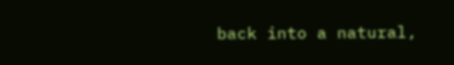back into a natural,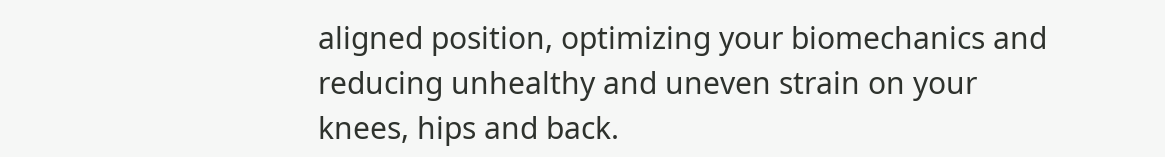aligned position, optimizing your biomechanics and reducing unhealthy and uneven strain on your knees, hips and back.